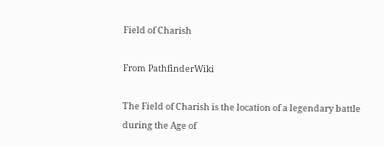Field of Charish

From PathfinderWiki

The Field of Charish is the location of a legendary battle during the Age of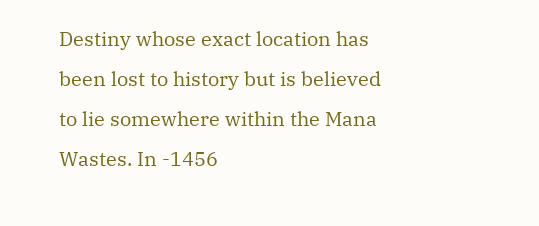Destiny whose exact location has been lost to history but is believed to lie somewhere within the Mana Wastes. In -1456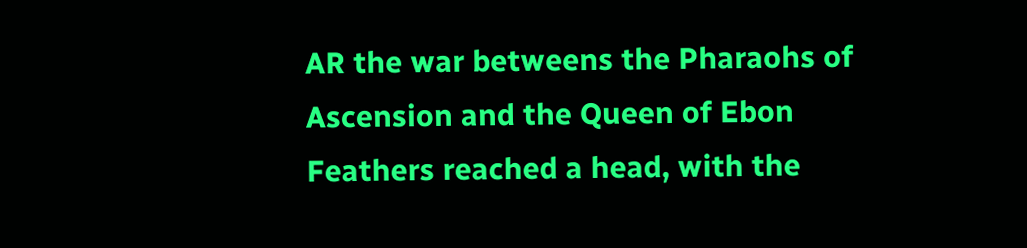AR the war betweens the Pharaohs of Ascension and the Queen of Ebon Feathers reached a head, with the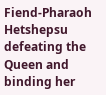Fiend-Pharaoh Hetshepsu defeating the Queen and binding her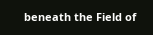beneath the Field of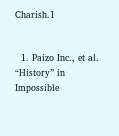Charish.1


  1. Paizo Inc., et al. “History” in Impossible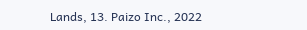Lands, 13. Paizo Inc., 2022